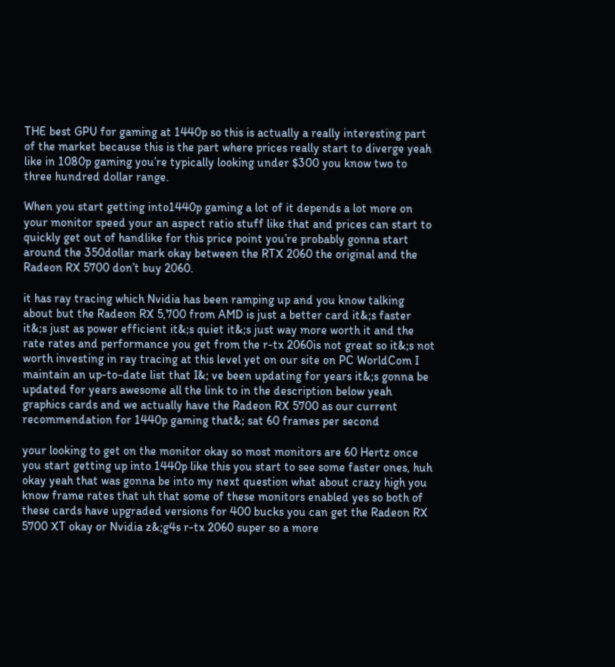THE best GPU for gaming at 1440p so this is actually a really interesting part of the market because this is the part where prices really start to diverge yeah like in 1080p gaming you’re typically looking under $300 you know two to three hundred dollar range.

When you start getting into1440p gaming a lot of it depends a lot more on your monitor speed your an aspect ratio stuff like that and prices can start to quickly get out of handlike for this price point you’re probably gonna start around the 350dollar mark okay between the RTX 2060 the original and the Radeon RX 5700 don’t buy 2060.

it has ray tracing which Nvidia has been ramping up and you know talking about but the Radeon RX 5,700 from AMD is just a better card it&;s faster it&;s just as power efficient it&;s quiet it&;s just way more worth it and the rate rates and performance you get from the r-tx 2060is not great so it&;s not worth investing in ray tracing at this level yet on our site on PC WorldCom I maintain an up-to-date list that I&; ve been updating for years it&;s gonna be updated for years awesome all the link to in the description below yeah graphics cards and we actually have the Radeon RX 5700 as our current recommendation for 1440p gaming that&; sat 60 frames per second

your looking to get on the monitor okay so most monitors are 60 Hertz once you start getting up into 1440p like this you start to see some faster ones, huh okay yeah that was gonna be into my next question what about crazy high you know frame rates that uh that some of these monitors enabled yes so both of these cards have upgraded versions for 400 bucks you can get the Radeon RX 5700 XT okay or Nvidia z&;g4s r-tx 2060 super so a more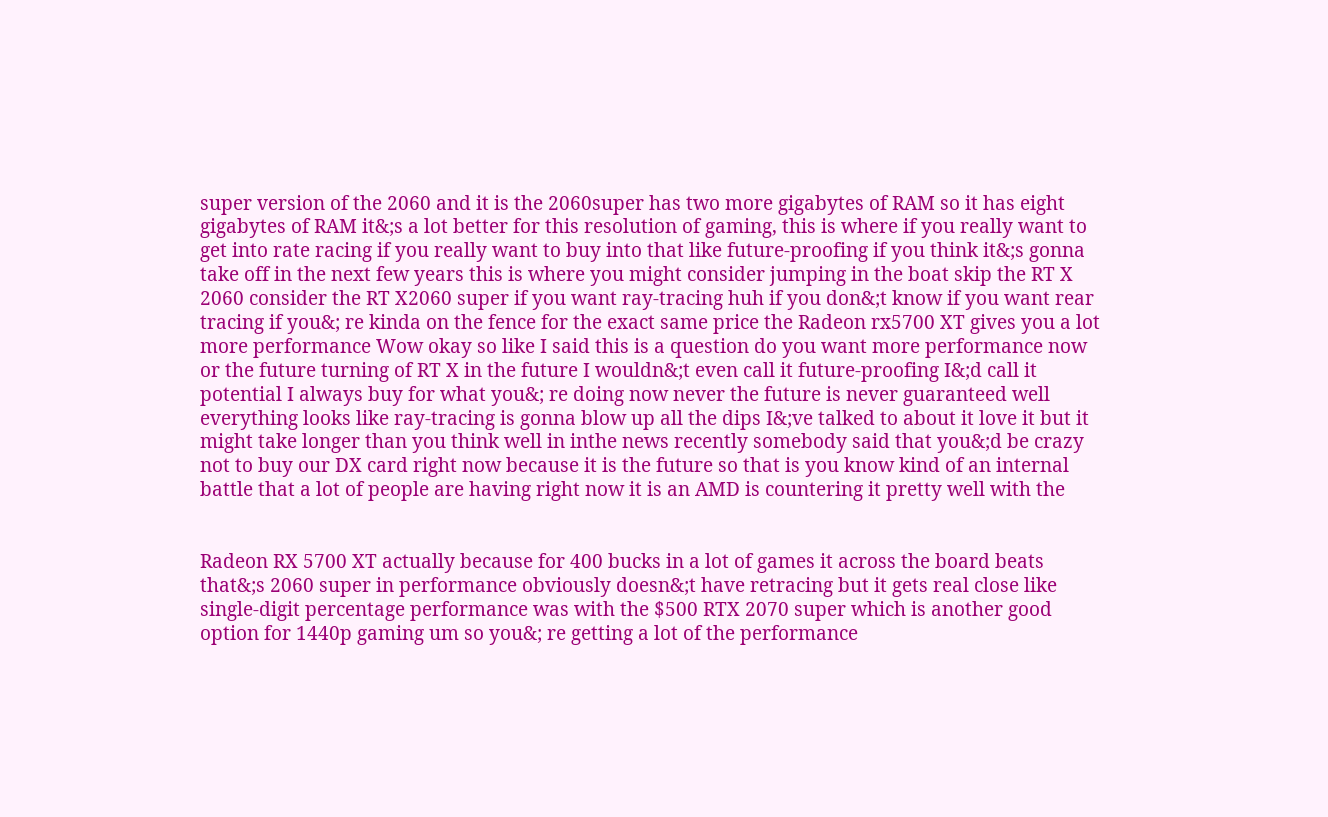super version of the 2060 and it is the 2060super has two more gigabytes of RAM so it has eight gigabytes of RAM it&;s a lot better for this resolution of gaming, this is where if you really want to get into rate racing if you really want to buy into that like future-proofing if you think it&;s gonna take off in the next few years this is where you might consider jumping in the boat skip the RT X 2060 consider the RT X2060 super if you want ray-tracing huh if you don&;t know if you want rear tracing if you&; re kinda on the fence for the exact same price the Radeon rx5700 XT gives you a lot more performance Wow okay so like I said this is a question do you want more performance now or the future turning of RT X in the future I wouldn&;t even call it future-proofing I&;d call it potential I always buy for what you&; re doing now never the future is never guaranteed well everything looks like ray-tracing is gonna blow up all the dips I&;ve talked to about it love it but it might take longer than you think well in inthe news recently somebody said that you&;d be crazy not to buy our DX card right now because it is the future so that is you know kind of an internal battle that a lot of people are having right now it is an AMD is countering it pretty well with the


Radeon RX 5700 XT actually because for 400 bucks in a lot of games it across the board beats that&;s 2060 super in performance obviously doesn&;t have retracing but it gets real close like single-digit percentage performance was with the $500 RTX 2070 super which is another good option for 1440p gaming um so you&; re getting a lot of the performance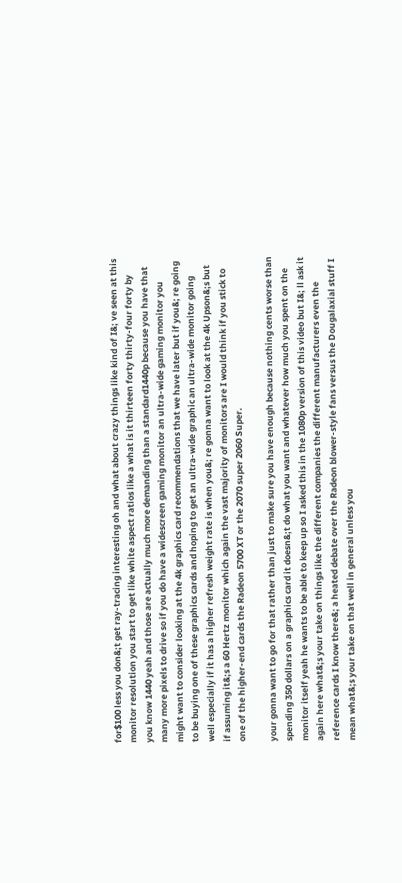for$100 less you don&;t get ray-tracing interesting oh and what about crazy things like kind of I&; ve seen at this monitor resolution you start to get like white aspect ratios like a what is it thirteen forty thirty-four forty by you know 1440 yeah and those are actually much more demanding than a standard1440p because you have that many more pixels to drive so if you do have a widescreen gaming monitor an ultra-wide gaming monitor you might want to consider looking at the 4k graphics card recommendations that we have later but if you&; re going to be buying one of these graphics cards and hoping to get an ultra-wide graphic an ultra-wide monitor going well especially if it has a higher refresh weight rate is when you&; re gonna want to look at the 4k Upson&;s but if assuming it&;s a 60 Hertz monitor which again the vast majority of monitors are I would think if you stick to one of the higher-end cards the Radeon 5700 XT or the 2070 super 2060 Super.

your gonna want to go for that rather than just to make sure you have enough because nothing cents worse than spending 350 dollars on a graphics card it doesn&;t do what you want and whatever how much you spent on the monitor itself yeah he wants to be able to keep up so I asked this in the 1080p version of this video but I&; ll ask it again here what&;s your take on things like the different companies the different manufacturers even the reference cards I know there&; a heated debate over the Radeon blower-style fans versus the Dougalaxial stuff I mean what&;s your take on that well in general unless you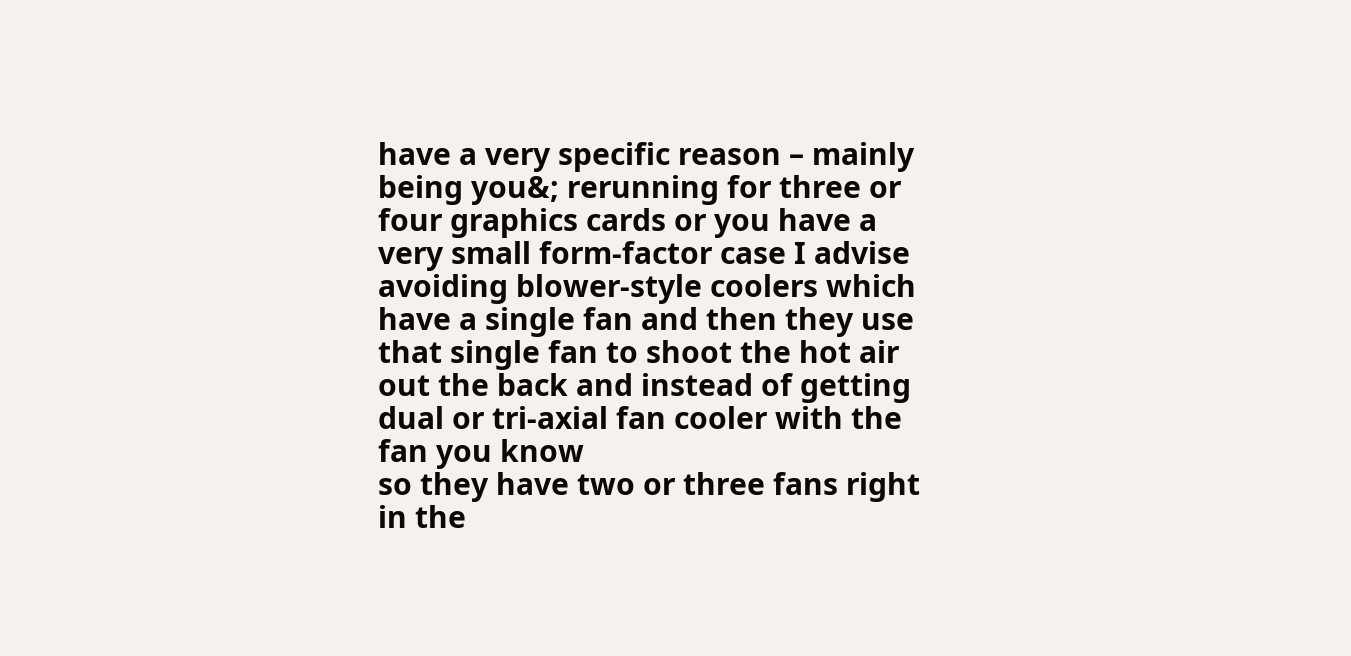have a very specific reason – mainly being you&; rerunning for three or four graphics cards or you have a very small form-factor case I advise avoiding blower-style coolers which have a single fan and then they use that single fan to shoot the hot air out the back and instead of getting dual or tri-axial fan cooler with the fan you know
so they have two or three fans right in the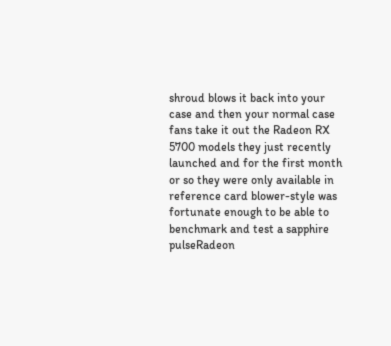shroud blows it back into your case and then your normal case fans take it out the Radeon RX 5700 models they just recently launched and for the first month or so they were only available in reference card blower-style was fortunate enough to be able to benchmark and test a sapphire pulseRadeon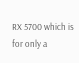RX 5700 which is for only a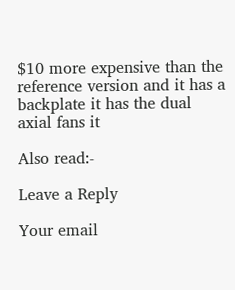$10 more expensive than the reference version and it has a backplate it has the dual axial fans it

Also read:-

Leave a Reply

Your email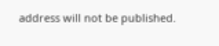address will not be published.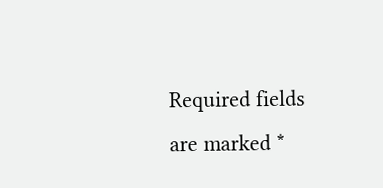Required fields are marked *